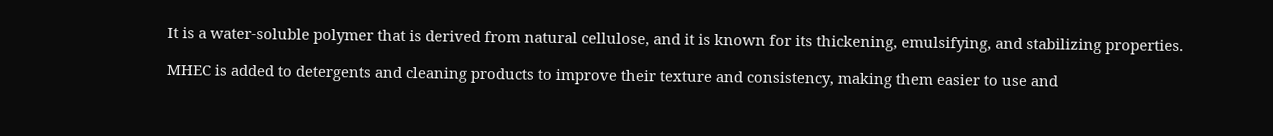It is a water-soluble polymer that is derived from natural cellulose, and it is known for its thickening, emulsifying, and stabilizing properties.

MHEC is added to detergents and cleaning products to improve their texture and consistency, making them easier to use and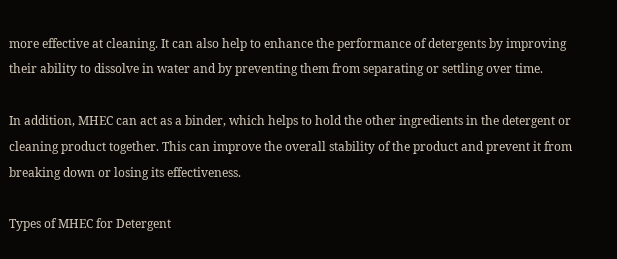more effective at cleaning. It can also help to enhance the performance of detergents by improving their ability to dissolve in water and by preventing them from separating or settling over time.

In addition, MHEC can act as a binder, which helps to hold the other ingredients in the detergent or cleaning product together. This can improve the overall stability of the product and prevent it from breaking down or losing its effectiveness.

Types of MHEC for Detergent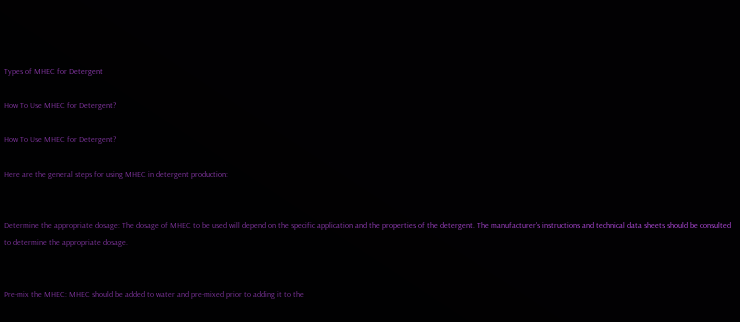Types of MHEC for Detergent

How To Use MHEC for Detergent?

How To Use MHEC for Detergent?

Here are the general steps for using MHEC in detergent production:


Determine the appropriate dosage: The dosage of MHEC to be used will depend on the specific application and the properties of the detergent. The manufacturer's instructions and technical data sheets should be consulted to determine the appropriate dosage.


Pre-mix the MHEC: MHEC should be added to water and pre-mixed prior to adding it to the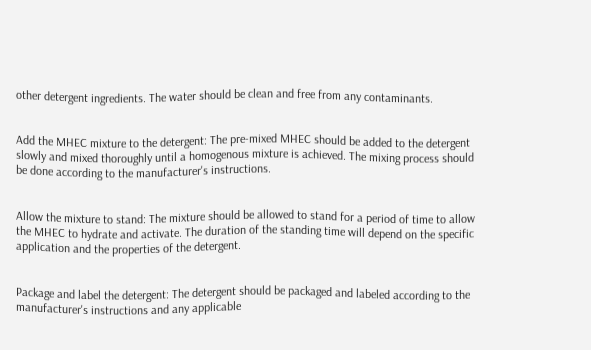other detergent ingredients. The water should be clean and free from any contaminants.


Add the MHEC mixture to the detergent: The pre-mixed MHEC should be added to the detergent slowly and mixed thoroughly until a homogenous mixture is achieved. The mixing process should be done according to the manufacturer's instructions.


Allow the mixture to stand: The mixture should be allowed to stand for a period of time to allow the MHEC to hydrate and activate. The duration of the standing time will depend on the specific application and the properties of the detergent.


Package and label the detergent: The detergent should be packaged and labeled according to the manufacturer's instructions and any applicable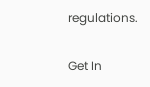regulations.

Get In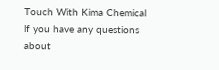Touch With Kima Chemical
lf you have any questions about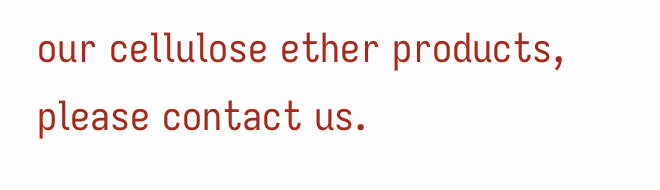our cellulose ether products, please contact us.